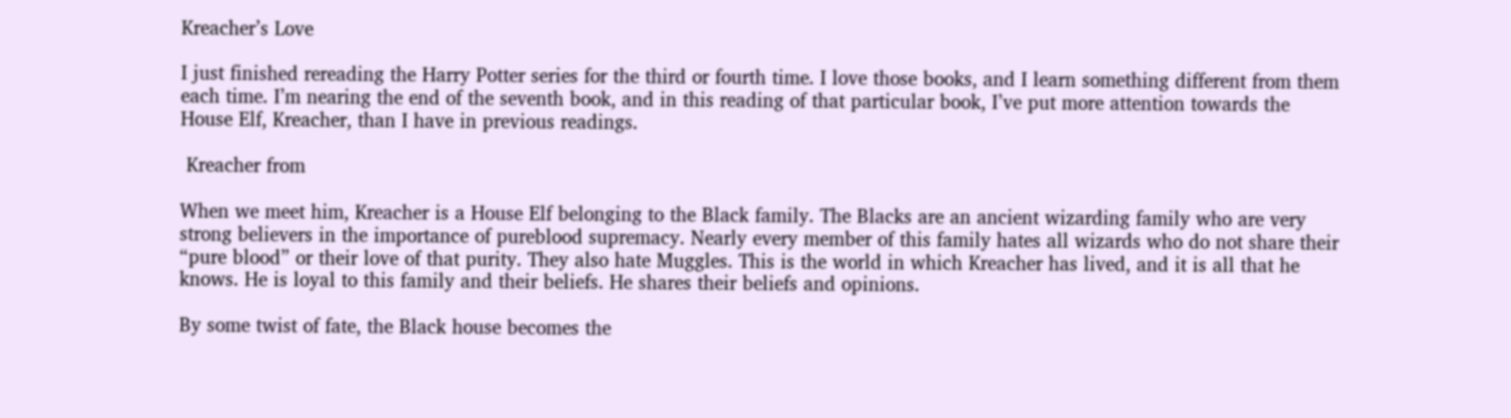Kreacher’s Love

I just finished rereading the Harry Potter series for the third or fourth time. I love those books, and I learn something different from them each time. I’m nearing the end of the seventh book, and in this reading of that particular book, I’ve put more attention towards the House Elf, Kreacher, than I have in previous readings.

 Kreacher from

When we meet him, Kreacher is a House Elf belonging to the Black family. The Blacks are an ancient wizarding family who are very strong believers in the importance of pureblood supremacy. Nearly every member of this family hates all wizards who do not share their “pure blood” or their love of that purity. They also hate Muggles. This is the world in which Kreacher has lived, and it is all that he knows. He is loyal to this family and their beliefs. He shares their beliefs and opinions.

By some twist of fate, the Black house becomes the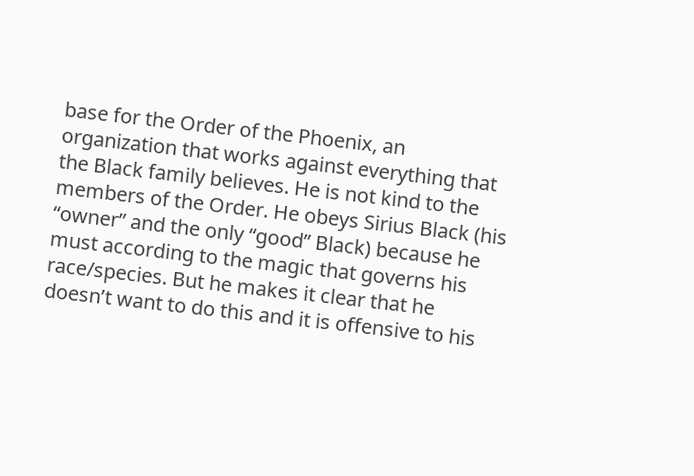base for the Order of the Phoenix, an organization that works against everything that the Black family believes. He is not kind to the members of the Order. He obeys Sirius Black (his “owner” and the only “good” Black) because he must according to the magic that governs his race/species. But he makes it clear that he doesn’t want to do this and it is offensive to his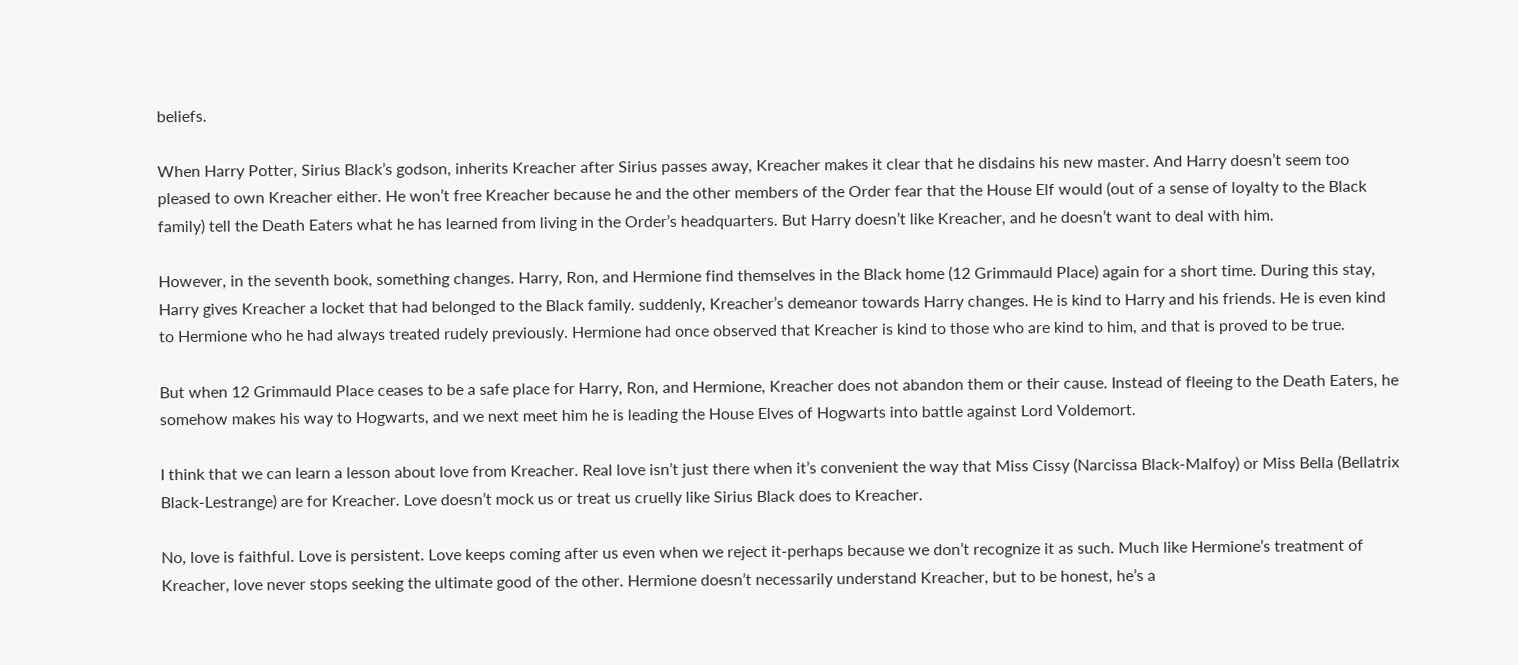beliefs.

When Harry Potter, Sirius Black’s godson, inherits Kreacher after Sirius passes away, Kreacher makes it clear that he disdains his new master. And Harry doesn’t seem too pleased to own Kreacher either. He won’t free Kreacher because he and the other members of the Order fear that the House Elf would (out of a sense of loyalty to the Black family) tell the Death Eaters what he has learned from living in the Order’s headquarters. But Harry doesn’t like Kreacher, and he doesn’t want to deal with him.

However, in the seventh book, something changes. Harry, Ron, and Hermione find themselves in the Black home (12 Grimmauld Place) again for a short time. During this stay, Harry gives Kreacher a locket that had belonged to the Black family. suddenly, Kreacher’s demeanor towards Harry changes. He is kind to Harry and his friends. He is even kind to Hermione who he had always treated rudely previously. Hermione had once observed that Kreacher is kind to those who are kind to him, and that is proved to be true.

But when 12 Grimmauld Place ceases to be a safe place for Harry, Ron, and Hermione, Kreacher does not abandon them or their cause. Instead of fleeing to the Death Eaters, he somehow makes his way to Hogwarts, and we next meet him he is leading the House Elves of Hogwarts into battle against Lord Voldemort.

I think that we can learn a lesson about love from Kreacher. Real love isn’t just there when it’s convenient the way that Miss Cissy (Narcissa Black-Malfoy) or Miss Bella (Bellatrix Black-Lestrange) are for Kreacher. Love doesn’t mock us or treat us cruelly like Sirius Black does to Kreacher.

No, love is faithful. Love is persistent. Love keeps coming after us even when we reject it-perhaps because we don’t recognize it as such. Much like Hermione’s treatment of Kreacher, love never stops seeking the ultimate good of the other. Hermione doesn’t necessarily understand Kreacher, but to be honest, he’s a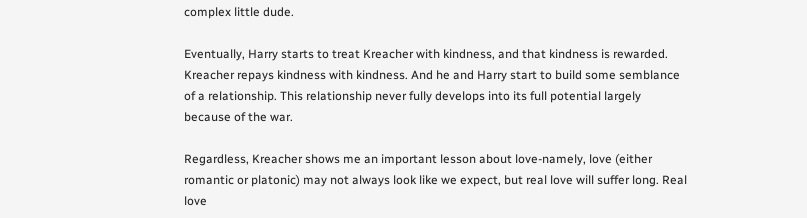complex little dude.

Eventually, Harry starts to treat Kreacher with kindness, and that kindness is rewarded. Kreacher repays kindness with kindness. And he and Harry start to build some semblance of a relationship. This relationship never fully develops into its full potential largely because of the war.

Regardless, Kreacher shows me an important lesson about love-namely, love (either romantic or platonic) may not always look like we expect, but real love will suffer long. Real love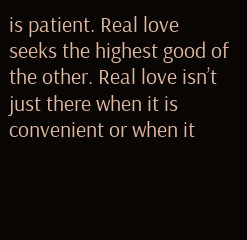is patient. Real love seeks the highest good of the other. Real love isn’t just there when it is convenient or when it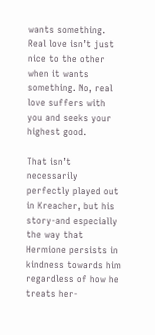wants something. Real love isn’t just nice to the other when it wants something. No, real love suffers with you and seeks your highest good.

That isn’t necessarily perfectly played out in Kreacher, but his story-and especially the way that Hermione persists in kindness towards him regardless of how he treats her-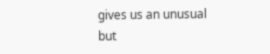gives us an unusual but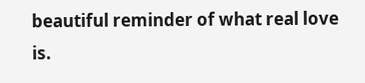beautiful reminder of what real love is.